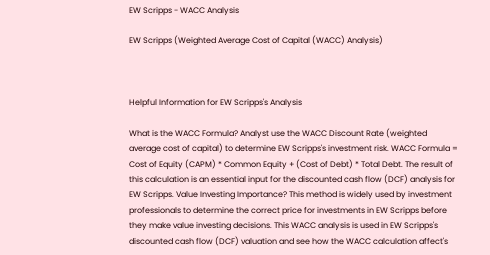EW Scripps - WACC Analysis

EW Scripps (Weighted Average Cost of Capital (WACC) Analysis)



Helpful Information for EW Scripps's Analysis

What is the WACC Formula? Analyst use the WACC Discount Rate (weighted average cost of capital) to determine EW Scripps's investment risk. WACC Formula = Cost of Equity (CAPM) * Common Equity + (Cost of Debt) * Total Debt. The result of this calculation is an essential input for the discounted cash flow (DCF) analysis for EW Scripps. Value Investing Importance? This method is widely used by investment professionals to determine the correct price for investments in EW Scripps before they make value investing decisions. This WACC analysis is used in EW Scripps's discounted cash flow (DCF) valuation and see how the WACC calculation affect's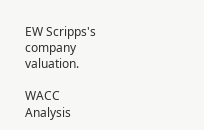EW Scripps's company valuation.

WACC Analysis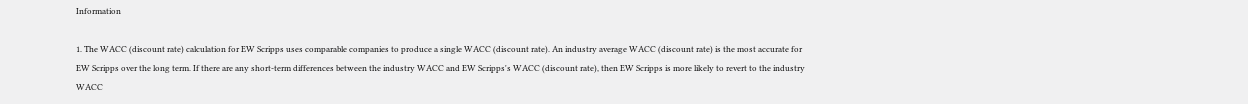Information

1. The WACC (discount rate) calculation for EW Scripps uses comparable companies to produce a single WACC (discount rate). An industry average WACC (discount rate) is the most accurate for EW Scripps over the long term. If there are any short-term differences between the industry WACC and EW Scripps's WACC (discount rate), then EW Scripps is more likely to revert to the industry WACC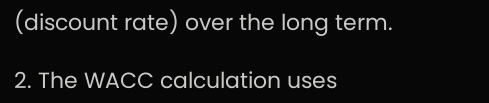(discount rate) over the long term.

2. The WACC calculation uses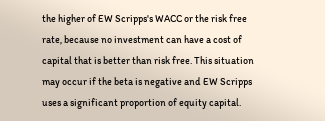the higher of EW Scripps's WACC or the risk free rate, because no investment can have a cost of capital that is better than risk free. This situation may occur if the beta is negative and EW Scripps uses a significant proportion of equity capital.